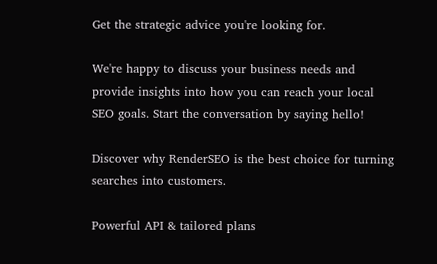Get the strategic advice you're looking for.

We're happy to discuss your business needs and provide insights into how you can reach your local SEO goals. Start the conversation by saying hello!

Discover why RenderSEO is the best choice for turning searches into customers.

Powerful API & tailored plans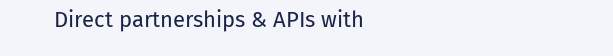Direct partnerships & APIs with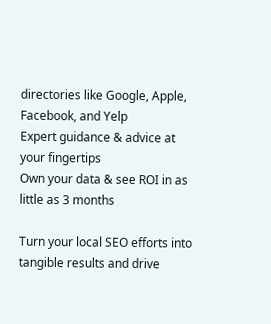directories like Google, Apple, Facebook, and Yelp
Expert guidance & advice at your fingertips
Own your data & see ROI in as little as 3 months

Turn your local SEO efforts into tangible results and drive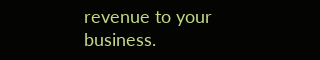revenue to your business.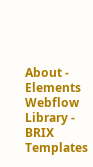About - Elements Webflow Library - BRIX Templates